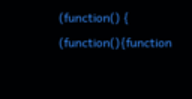(function() { (function(){function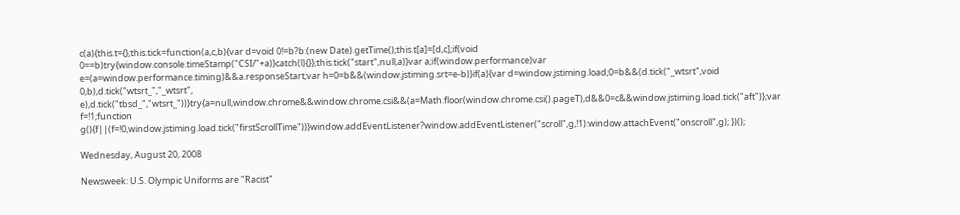c(a){this.t={};this.tick=function(a,c,b){var d=void 0!=b?b:(new Date).getTime();this.t[a]=[d,c];if(void 0==b)try{window.console.timeStamp("CSI/"+a)}catch(l){}};this.tick("start",null,a)}var a;if(window.performance)var e=(a=window.performance.timing)&&a.responseStart;var h=0=b&&(window.jstiming.srt=e-b)}if(a){var d=window.jstiming.load;0=b&&(d.tick("_wtsrt",void 0,b),d.tick("wtsrt_","_wtsrt", e),d.tick("tbsd_","wtsrt_"))}try{a=null,window.chrome&&window.chrome.csi&&(a=Math.floor(window.chrome.csi().pageT),d&&0=c&&window.jstiming.load.tick("aft")};var f=!1;function g(){f||(f=!0,window.jstiming.load.tick("firstScrollTime"))}window.addEventListener?window.addEventListener("scroll",g,!1):window.attachEvent("onscroll",g); })();

Wednesday, August 20, 2008

Newsweek: U.S. Olympic Uniforms are "Racist"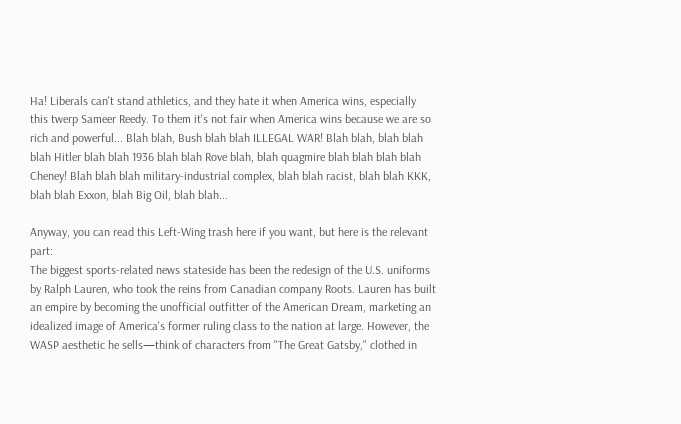Ha! Liberals can't stand athletics, and they hate it when America wins, especially this twerp Sameer Reedy. To them it's not fair when America wins because we are so rich and powerful... Blah blah, Bush blah blah ILLEGAL WAR! Blah blah, blah blah blah Hitler blah blah 1936 blah blah Rove blah, blah quagmire blah blah blah blah Cheney! Blah blah blah military-industrial complex, blah blah racist, blah blah KKK, blah blah Exxon, blah Big Oil, blah blah...

Anyway, you can read this Left-Wing trash here if you want, but here is the relevant part:
The biggest sports-related news stateside has been the redesign of the U.S. uniforms by Ralph Lauren, who took the reins from Canadian company Roots. Lauren has built an empire by becoming the unofficial outfitter of the American Dream, marketing an idealized image of America's former ruling class to the nation at large. However, the WASP aesthetic he sells—think of characters from "The Great Gatsby," clothed in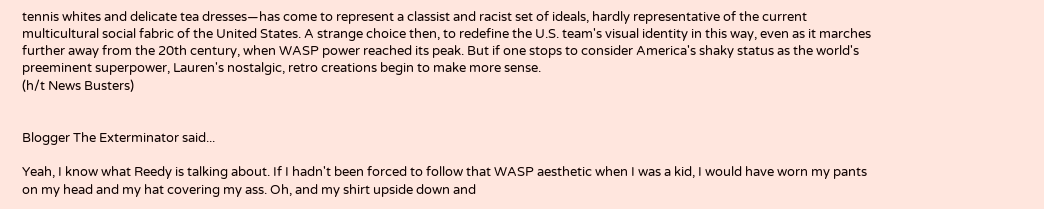tennis whites and delicate tea dresses—has come to represent a classist and racist set of ideals, hardly representative of the current multicultural social fabric of the United States. A strange choice then, to redefine the U.S. team's visual identity in this way, even as it marches further away from the 20th century, when WASP power reached its peak. But if one stops to consider America's shaky status as the world's preeminent superpower, Lauren's nostalgic, retro creations begin to make more sense.
(h/t News Busters)


Blogger The Exterminator said...

Yeah, I know what Reedy is talking about. If I hadn't been forced to follow that WASP aesthetic when I was a kid, I would have worn my pants on my head and my hat covering my ass. Oh, and my shirt upside down and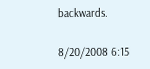backwards.

8/20/2008 6:15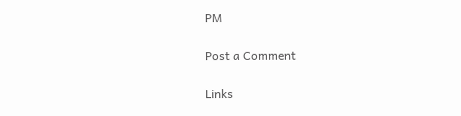PM

Post a Comment

Links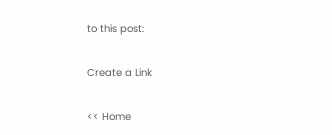to this post:

Create a Link

<< Home